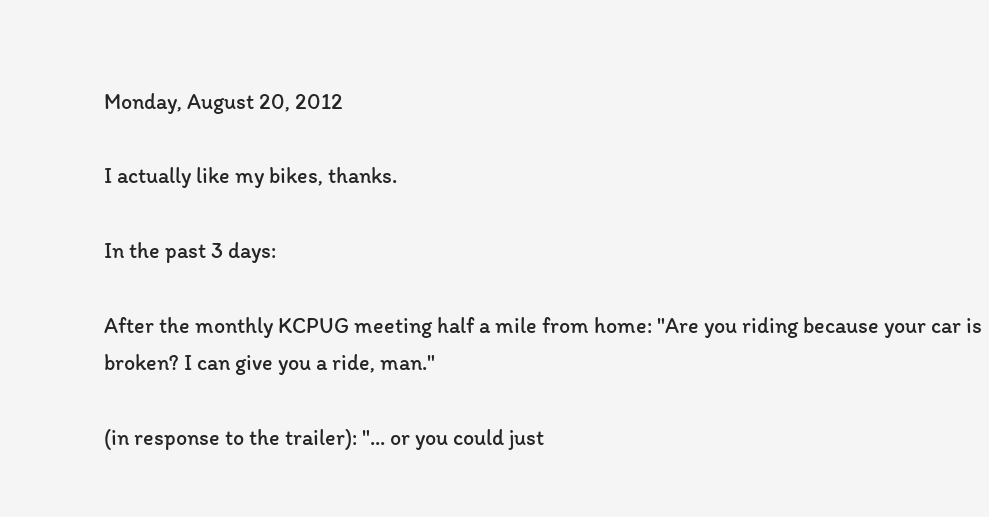Monday, August 20, 2012

I actually like my bikes, thanks.

In the past 3 days:

After the monthly KCPUG meeting half a mile from home: "Are you riding because your car is broken? I can give you a ride, man."

(in response to the trailer): "... or you could just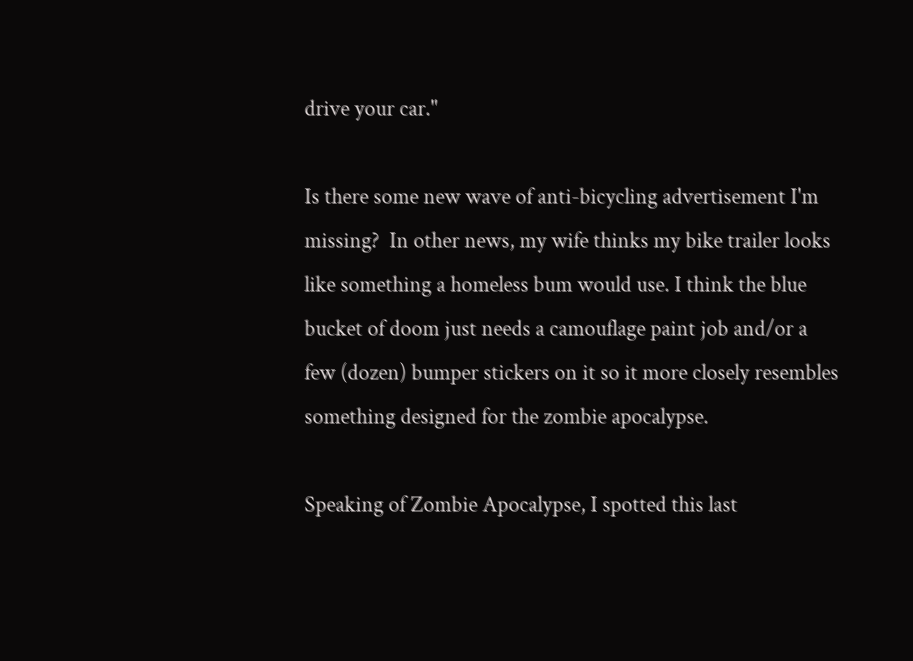drive your car."

Is there some new wave of anti-bicycling advertisement I'm missing?  In other news, my wife thinks my bike trailer looks like something a homeless bum would use. I think the blue bucket of doom just needs a camouflage paint job and/or a few (dozen) bumper stickers on it so it more closely resembles something designed for the zombie apocalypse.

Speaking of Zombie Apocalypse, I spotted this last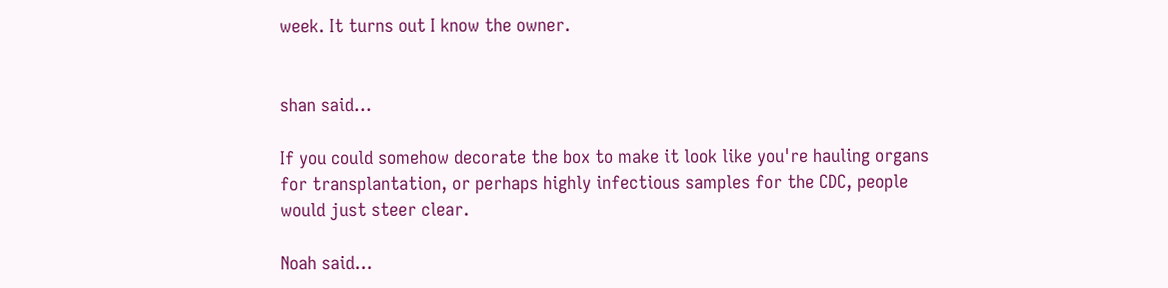week. It turns out I know the owner.


shan said...

If you could somehow decorate the box to make it look like you're hauling organs for transplantation, or perhaps highly infectious samples for the CDC, people would just steer clear.

Noah said...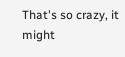That's so crazy, it might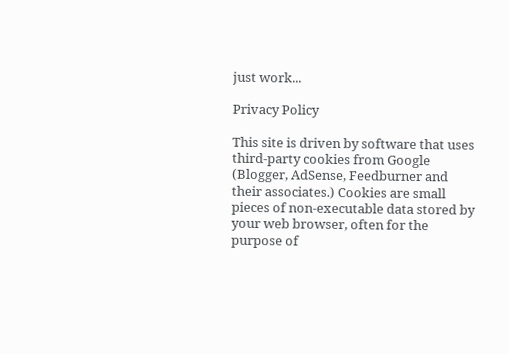just work...

Privacy Policy

This site is driven by software that uses third-party cookies from Google (Blogger, AdSense, Feedburner and their associates.) Cookies are small pieces of non-executable data stored by your web browser, often for the purpose of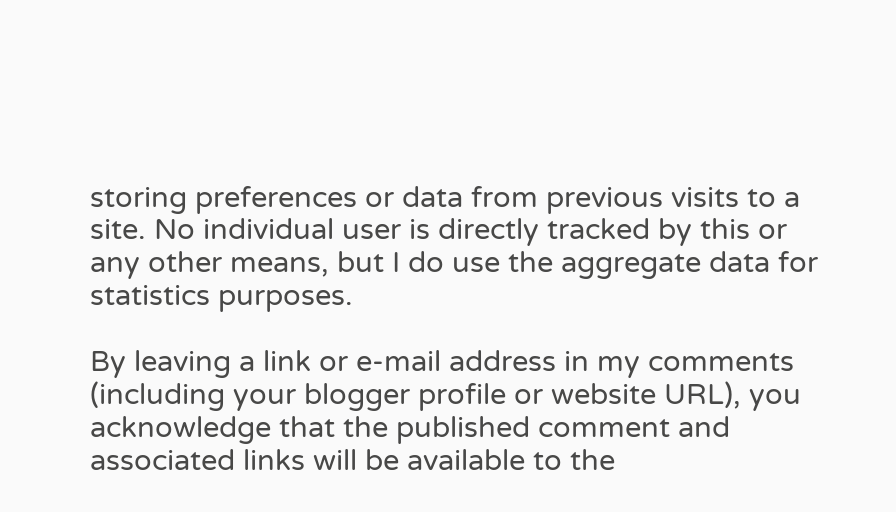storing preferences or data from previous visits to a site. No individual user is directly tracked by this or any other means, but I do use the aggregate data for statistics purposes.

By leaving a link or e-mail address in my comments (including your blogger profile or website URL), you acknowledge that the published comment and associated links will be available to the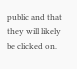public and that they will likely be clicked on.